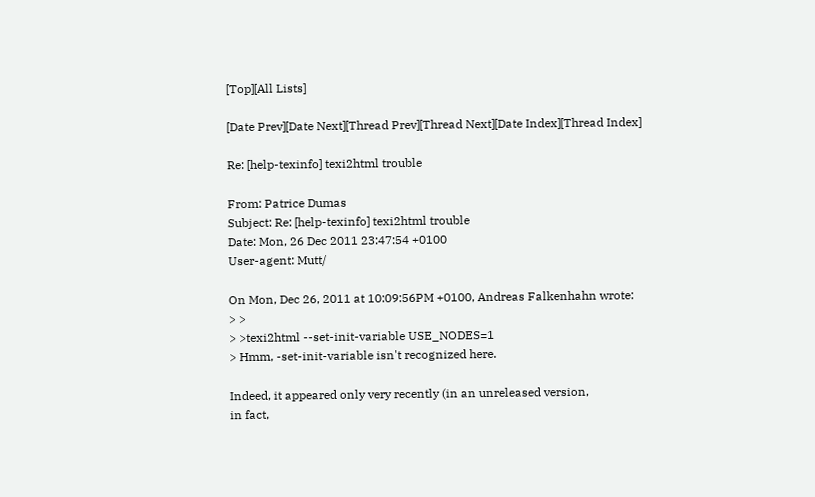[Top][All Lists]

[Date Prev][Date Next][Thread Prev][Thread Next][Date Index][Thread Index]

Re: [help-texinfo] texi2html trouble

From: Patrice Dumas
Subject: Re: [help-texinfo] texi2html trouble
Date: Mon, 26 Dec 2011 23:47:54 +0100
User-agent: Mutt/

On Mon, Dec 26, 2011 at 10:09:56PM +0100, Andreas Falkenhahn wrote:
> >
> >texi2html --set-init-variable USE_NODES=1
> Hmm, -set-init-variable isn't recognized here.

Indeed, it appeared only very recently (in an unreleased version,
in fact,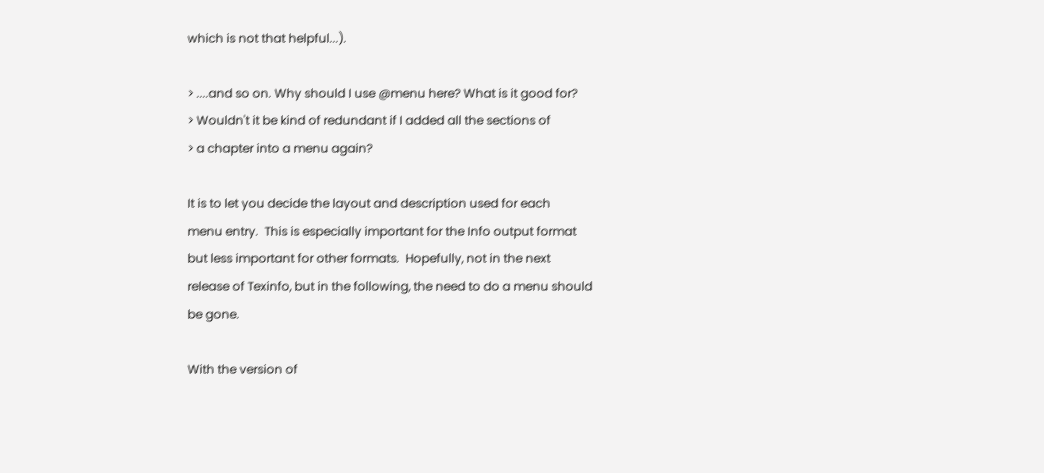which is not that helpful...).

> ....and so on. Why should I use @menu here? What is it good for?
> Wouldn't it be kind of redundant if I added all the sections of
> a chapter into a menu again?

It is to let you decide the layout and description used for each
menu entry.  This is especially important for the Info output format
but less important for other formats.  Hopefully, not in the next
release of Texinfo, but in the following, the need to do a menu should
be gone.

With the version of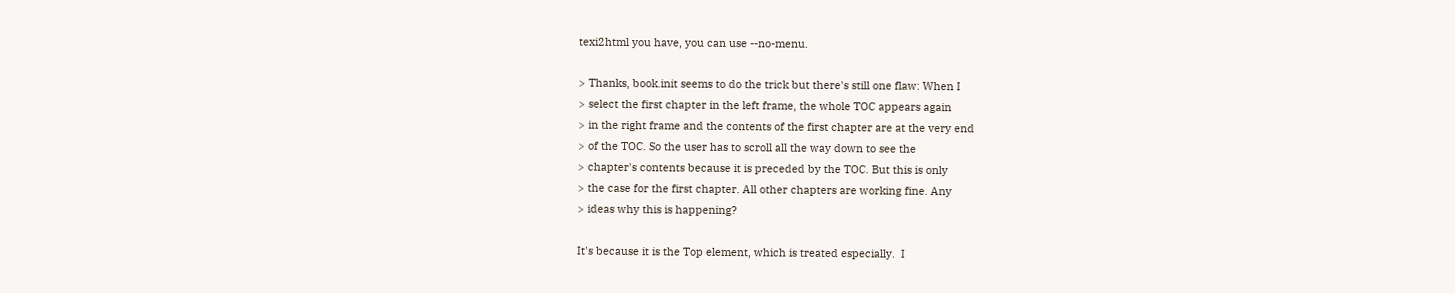texi2html you have, you can use --no-menu.

> Thanks, book.init seems to do the trick but there's still one flaw: When I
> select the first chapter in the left frame, the whole TOC appears again
> in the right frame and the contents of the first chapter are at the very end
> of the TOC. So the user has to scroll all the way down to see the
> chapter's contents because it is preceded by the TOC. But this is only
> the case for the first chapter. All other chapters are working fine. Any
> ideas why this is happening?

It's because it is the Top element, which is treated especially.  I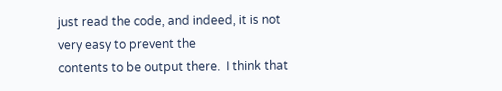just read the code, and indeed, it is not very easy to prevent the
contents to be output there.  I think that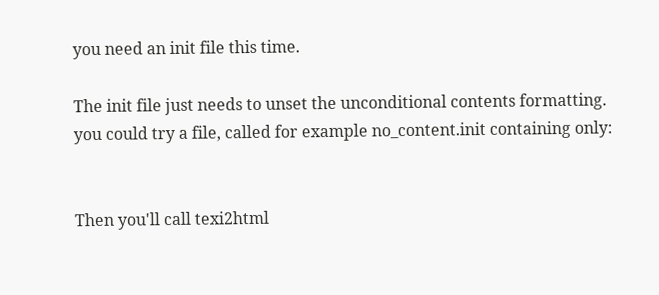you need an init file this time.

The init file just needs to unset the unconditional contents formatting.
you could try a file, called for example no_content.init containing only:


Then you'll call texi2html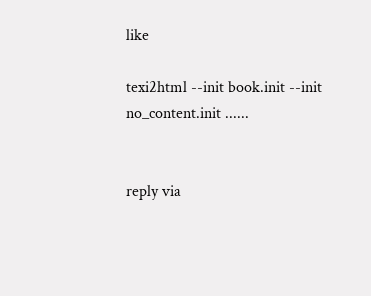like

texi2html --init book.init --init no_content.init ......


reply via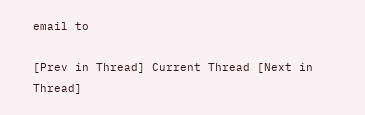email to

[Prev in Thread] Current Thread [Next in Thread]